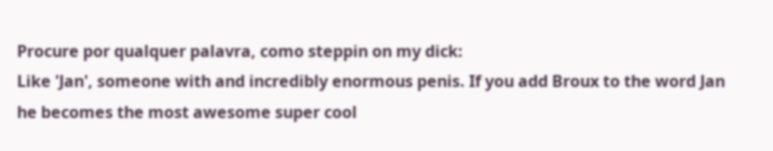Procure por qualquer palavra, como steppin on my dick:
Like 'Jan', someone with and incredibly enormous penis. If you add Broux to the word Jan he becomes the most awesome super cool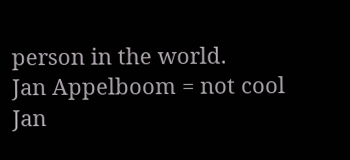person in the world.
Jan Appelboom = not cool
Jan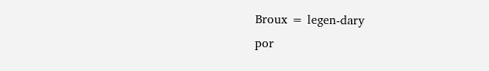Broux = legen-dary
por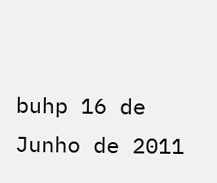buhp 16 de Junho de 2011